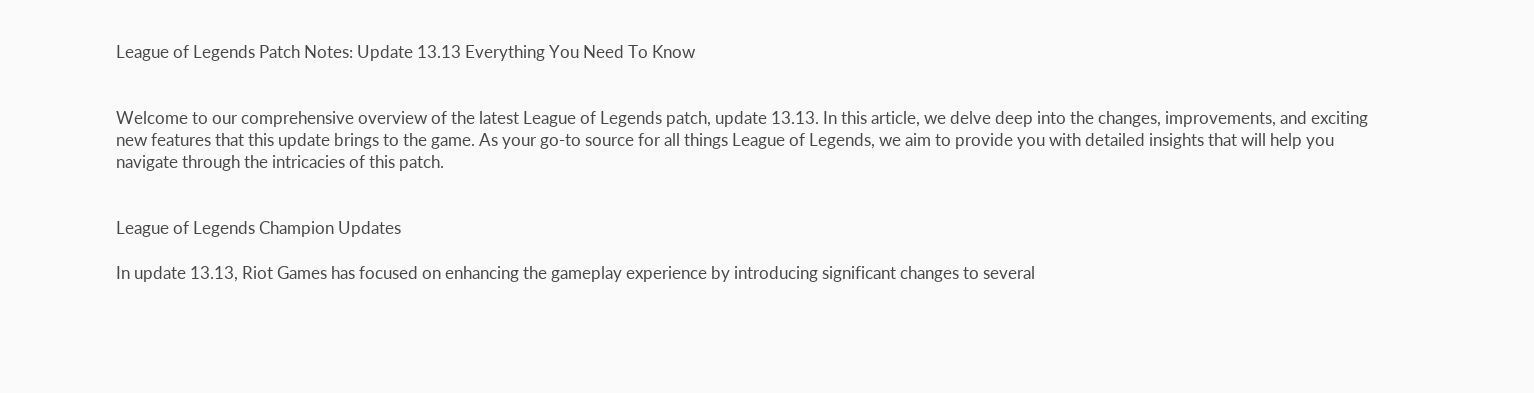League of Legends Patch Notes: Update 13.13 Everything You Need To Know


Welcome to our comprehensive overview of the latest League of Legends patch, update 13.13. In this article, we delve deep into the changes, improvements, and exciting new features that this update brings to the game. As your go-to source for all things League of Legends, we aim to provide you with detailed insights that will help you navigate through the intricacies of this patch.


League of Legends Champion Updates

In update 13.13, Riot Games has focused on enhancing the gameplay experience by introducing significant changes to several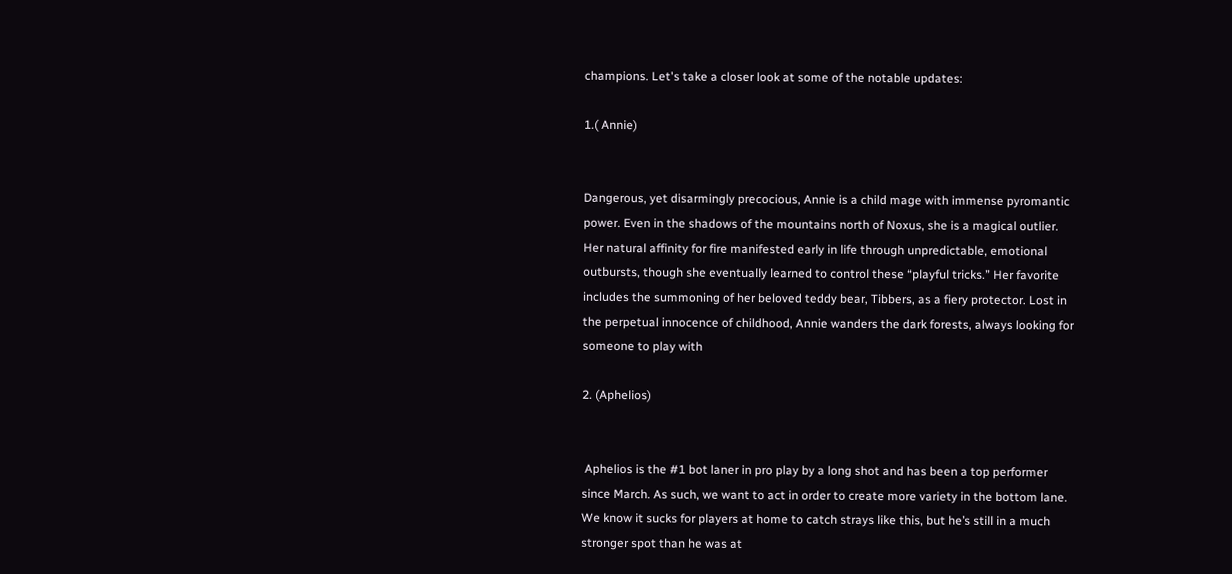champions. Let's take a closer look at some of the notable updates:

1.( Annie)


Dangerous, yet disarmingly precocious, Annie is a child mage with immense pyromantic power. Even in the shadows of the mountains north of Noxus, she is a magical outlier. Her natural affinity for fire manifested early in life through unpredictable, emotional outbursts, though she eventually learned to control these “playful tricks.” Her favorite includes the summoning of her beloved teddy bear, Tibbers, as a fiery protector. Lost in the perpetual innocence of childhood, Annie wanders the dark forests, always looking for someone to play with

2. (Aphelios)


 Aphelios is the #1 bot laner in pro play by a long shot and has been a top performer since March. As such, we want to act in order to create more variety in the bottom lane. We know it sucks for players at home to catch strays like this, but he’s still in a much stronger spot than he was at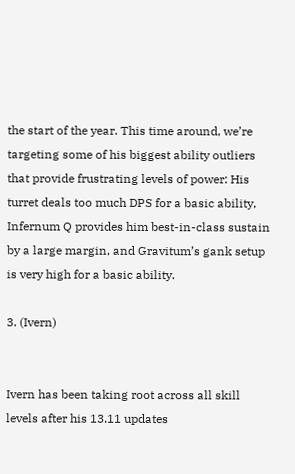the start of the year. This time around, we’re targeting some of his biggest ability outliers that provide frustrating levels of power: His turret deals too much DPS for a basic ability, Infernum Q provides him best-in-class sustain by a large margin, and Gravitum’s gank setup is very high for a basic ability.

3. (Ivern)


Ivern has been taking root across all skill levels after his 13.11 updates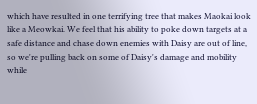which have resulted in one terrifying tree that makes Maokai look like a Meowkai. We feel that his ability to poke down targets at a safe distance and chase down enemies with Daisy are out of line, so we're pulling back on some of Daisy's damage and mobility while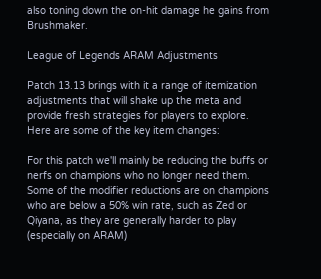also toning down the on-hit damage he gains from Brushmaker.

League of Legends ARAM Adjustments

Patch 13.13 brings with it a range of itemization adjustments that will shake up the meta and provide fresh strategies for players to explore. Here are some of the key item changes:

For this patch we'll mainly be reducing the buffs or nerfs on champions who no longer need them. Some of the modifier reductions are on champions who are below a 50% win rate, such as Zed or Qiyana, as they are generally harder to play (especially on ARAM)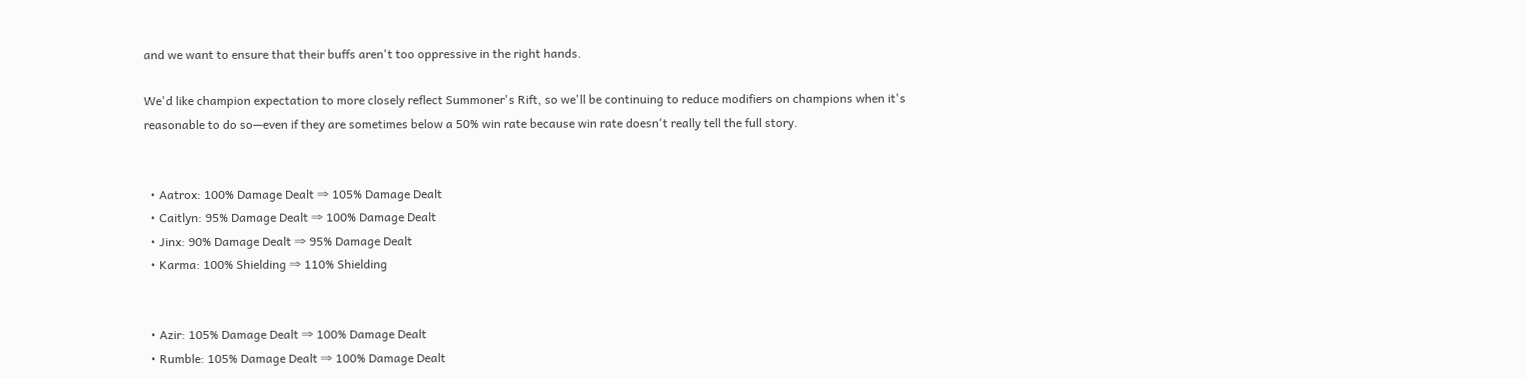and we want to ensure that their buffs aren't too oppressive in the right hands.

We'd like champion expectation to more closely reflect Summoner's Rift, so we'll be continuing to reduce modifiers on champions when it's reasonable to do so—even if they are sometimes below a 50% win rate because win rate doesn't really tell the full story.


  • Aatrox: 100% Damage Dealt ⇒ 105% Damage Dealt
  • Caitlyn: 95% Damage Dealt ⇒ 100% Damage Dealt
  • Jinx: 90% Damage Dealt ⇒ 95% Damage Dealt
  • Karma: 100% Shielding ⇒ 110% Shielding


  • Azir: 105% Damage Dealt ⇒ 100% Damage Dealt
  • Rumble: 105% Damage Dealt ⇒ 100% Damage Dealt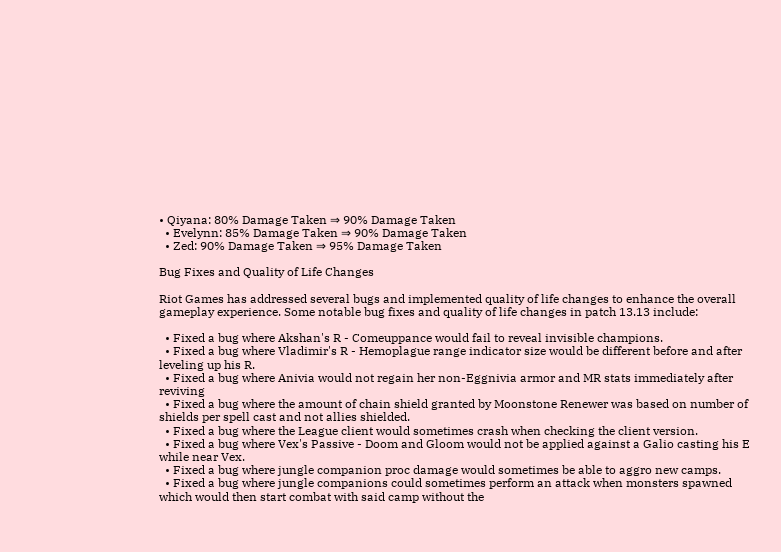• Qiyana: 80% Damage Taken ⇒ 90% Damage Taken
  • Evelynn: 85% Damage Taken ⇒ 90% Damage Taken
  • Zed: 90% Damage Taken ⇒ 95% Damage Taken

Bug Fixes and Quality of Life Changes

Riot Games has addressed several bugs and implemented quality of life changes to enhance the overall gameplay experience. Some notable bug fixes and quality of life changes in patch 13.13 include:

  • Fixed a bug where Akshan's R - Comeuppance would fail to reveal invisible champions.
  • Fixed a bug where Vladimir's R - Hemoplague range indicator size would be different before and after leveling up his R.
  • Fixed a bug where Anivia would not regain her non-Eggnivia armor and MR stats immediately after reviving
  • Fixed a bug where the amount of chain shield granted by Moonstone Renewer was based on number of shields per spell cast and not allies shielded.
  • Fixed a bug where the League client would sometimes crash when checking the client version.
  • Fixed a bug where Vex's Passive - Doom and Gloom would not be applied against a Galio casting his E while near Vex.
  • Fixed a bug where jungle companion proc damage would sometimes be able to aggro new camps.
  • Fixed a bug where jungle companions could sometimes perform an attack when monsters spawned which would then start combat with said camp without the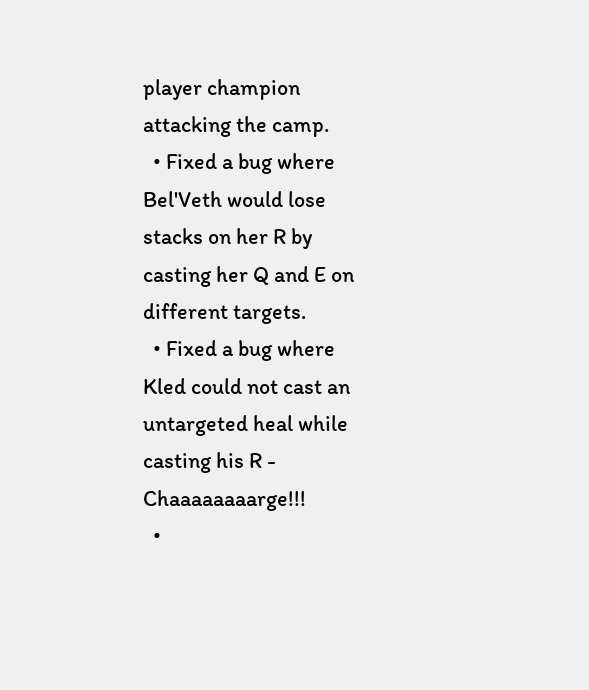player champion attacking the camp.
  • Fixed a bug where Bel'Veth would lose stacks on her R by casting her Q and E on different targets.
  • Fixed a bug where Kled could not cast an untargeted heal while casting his R - Chaaaaaaaarge!!!
  •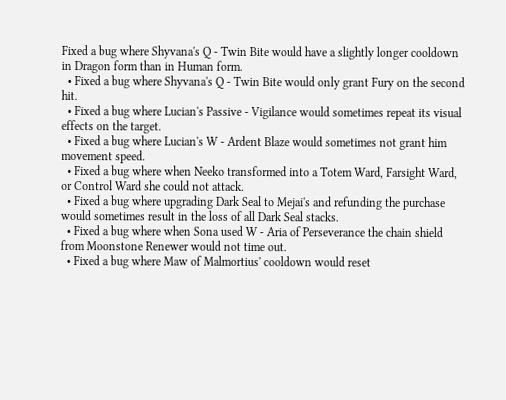Fixed a bug where Shyvana's Q - Twin Bite would have a slightly longer cooldown in Dragon form than in Human form.
  • Fixed a bug where Shyvana's Q - Twin Bite would only grant Fury on the second hit.
  • Fixed a bug where Lucian's Passive - Vigilance would sometimes repeat its visual effects on the target.
  • Fixed a bug where Lucian's W - Ardent Blaze would sometimes not grant him movement speed.
  • Fixed a bug where when Neeko transformed into a Totem Ward, Farsight Ward, or Control Ward she could not attack.
  • Fixed a bug where upgrading Dark Seal to Mejai's and refunding the purchase would sometimes result in the loss of all Dark Seal stacks.
  • Fixed a bug where when Sona used W - Aria of Perseverance the chain shield from Moonstone Renewer would not time out.
  • Fixed a bug where Maw of Malmortius' cooldown would reset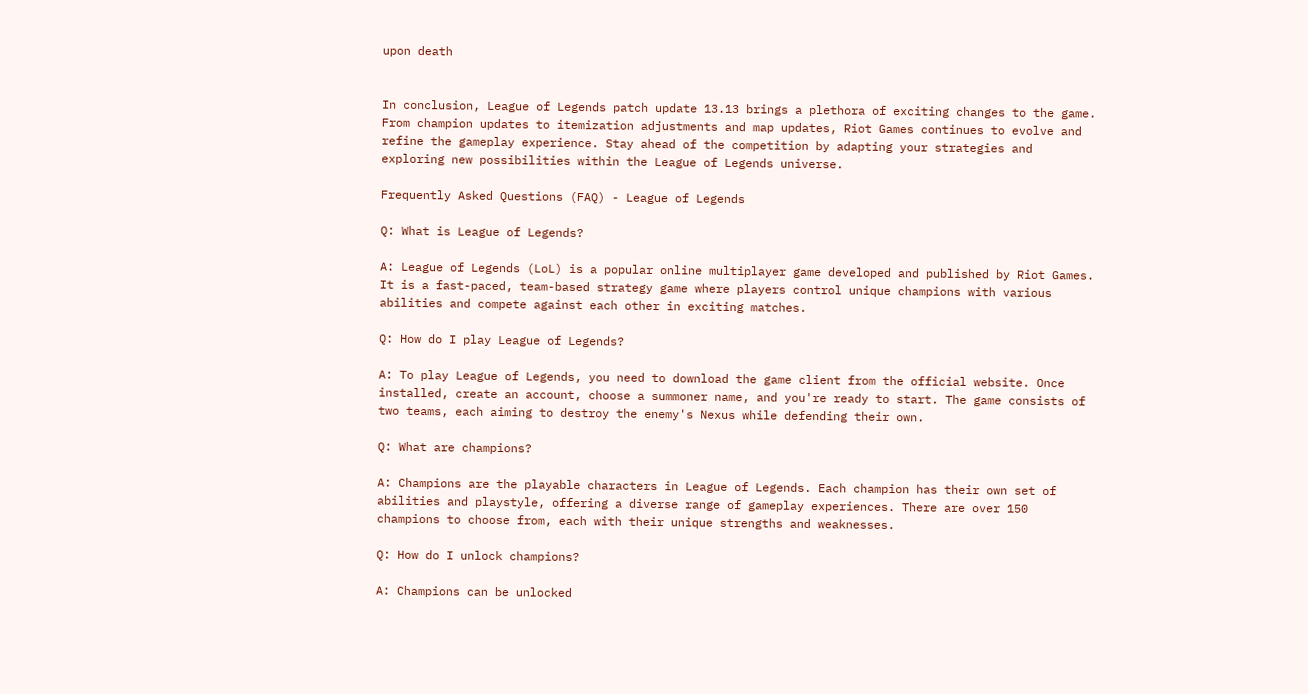upon death


In conclusion, League of Legends patch update 13.13 brings a plethora of exciting changes to the game. From champion updates to itemization adjustments and map updates, Riot Games continues to evolve and refine the gameplay experience. Stay ahead of the competition by adapting your strategies and exploring new possibilities within the League of Legends universe.

Frequently Asked Questions (FAQ) - League of Legends

Q: What is League of Legends?

A: League of Legends (LoL) is a popular online multiplayer game developed and published by Riot Games. It is a fast-paced, team-based strategy game where players control unique champions with various abilities and compete against each other in exciting matches.

Q: How do I play League of Legends?

A: To play League of Legends, you need to download the game client from the official website. Once installed, create an account, choose a summoner name, and you're ready to start. The game consists of two teams, each aiming to destroy the enemy's Nexus while defending their own.

Q: What are champions?

A: Champions are the playable characters in League of Legends. Each champion has their own set of abilities and playstyle, offering a diverse range of gameplay experiences. There are over 150 champions to choose from, each with their unique strengths and weaknesses.

Q: How do I unlock champions?

A: Champions can be unlocked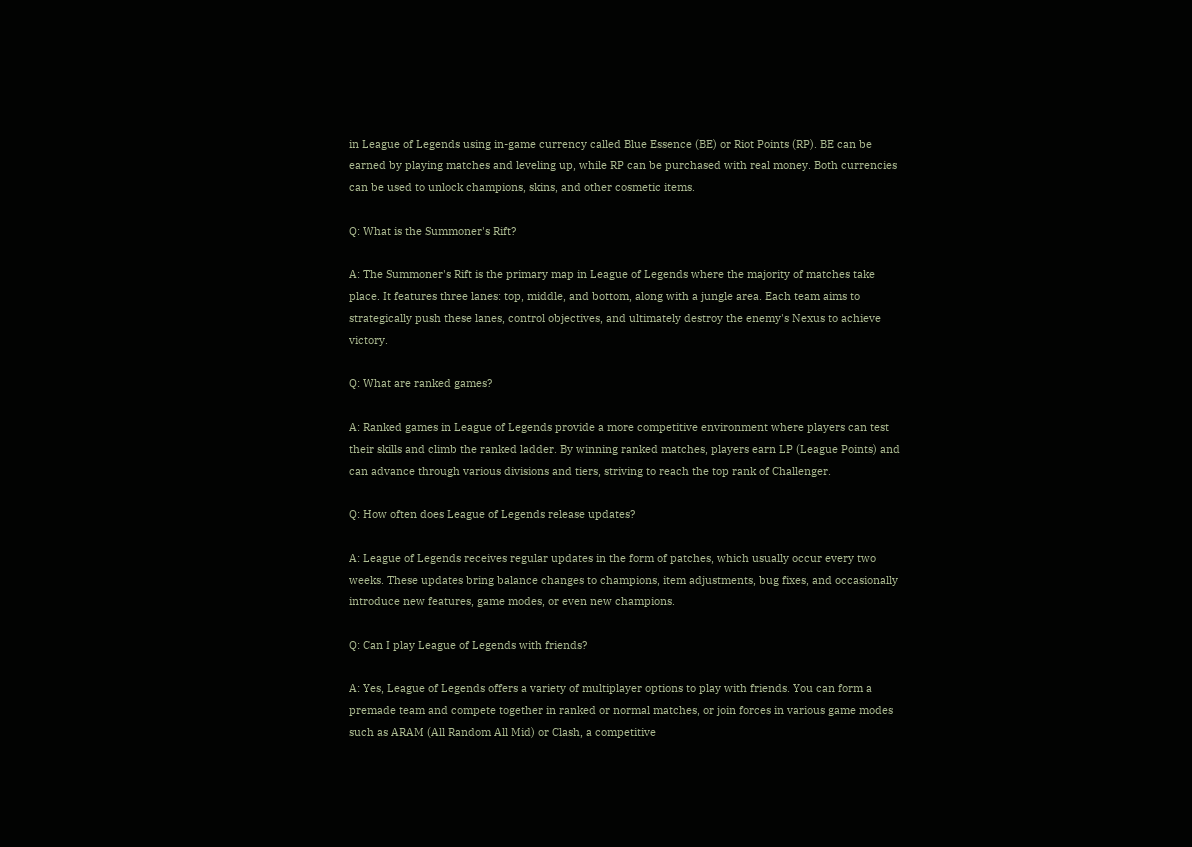in League of Legends using in-game currency called Blue Essence (BE) or Riot Points (RP). BE can be earned by playing matches and leveling up, while RP can be purchased with real money. Both currencies can be used to unlock champions, skins, and other cosmetic items.

Q: What is the Summoner's Rift?

A: The Summoner's Rift is the primary map in League of Legends where the majority of matches take place. It features three lanes: top, middle, and bottom, along with a jungle area. Each team aims to strategically push these lanes, control objectives, and ultimately destroy the enemy's Nexus to achieve victory.

Q: What are ranked games?

A: Ranked games in League of Legends provide a more competitive environment where players can test their skills and climb the ranked ladder. By winning ranked matches, players earn LP (League Points) and can advance through various divisions and tiers, striving to reach the top rank of Challenger.

Q: How often does League of Legends release updates?

A: League of Legends receives regular updates in the form of patches, which usually occur every two weeks. These updates bring balance changes to champions, item adjustments, bug fixes, and occasionally introduce new features, game modes, or even new champions.

Q: Can I play League of Legends with friends?

A: Yes, League of Legends offers a variety of multiplayer options to play with friends. You can form a premade team and compete together in ranked or normal matches, or join forces in various game modes such as ARAM (All Random All Mid) or Clash, a competitive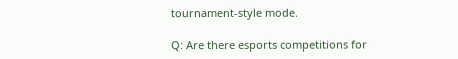tournament-style mode.

Q: Are there esports competitions for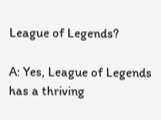League of Legends?

A: Yes, League of Legends has a thriving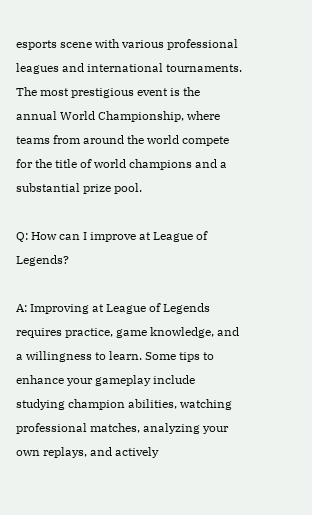esports scene with various professional leagues and international tournaments. The most prestigious event is the annual World Championship, where teams from around the world compete for the title of world champions and a substantial prize pool.

Q: How can I improve at League of Legends?

A: Improving at League of Legends requires practice, game knowledge, and a willingness to learn. Some tips to enhance your gameplay include studying champion abilities, watching professional matches, analyzing your own replays, and actively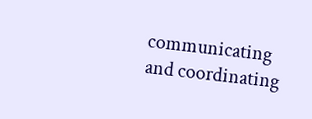communicating and coordinating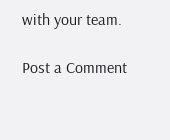with your team.

Post a Comment